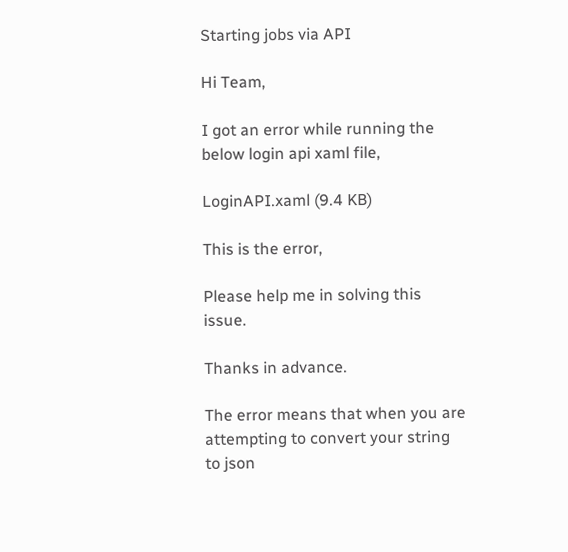Starting jobs via API

Hi Team,

I got an error while running the below login api xaml file,

LoginAPI.xaml (9.4 KB)

This is the error,

Please help me in solving this issue.

Thanks in advance.

The error means that when you are attempting to convert your string to json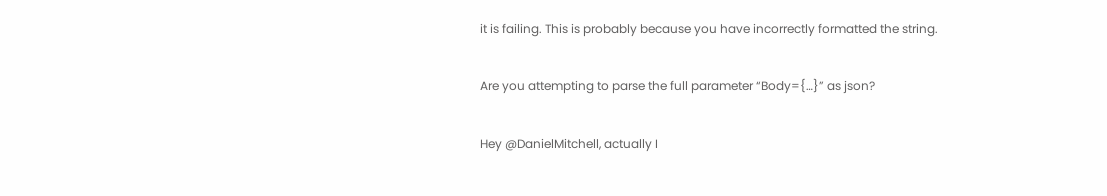it is failing. This is probably because you have incorrectly formatted the string.

Are you attempting to parse the full parameter “Body={…}” as json?

Hey @DanielMitchell, actually I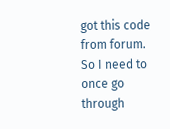got this code from forum. So I need to once go through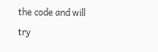the code and will try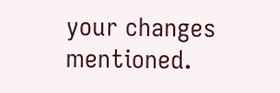your changes mentioned.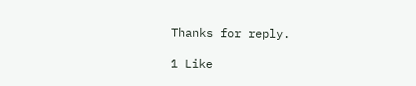Thanks for reply.

1 Like